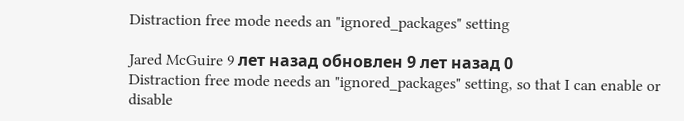Distraction free mode needs an "ignored_packages" setting

Jared McGuire 9 лет назад обновлен 9 лет назад 0
Distraction free mode needs an "ignored_packages" setting, so that I can enable or disable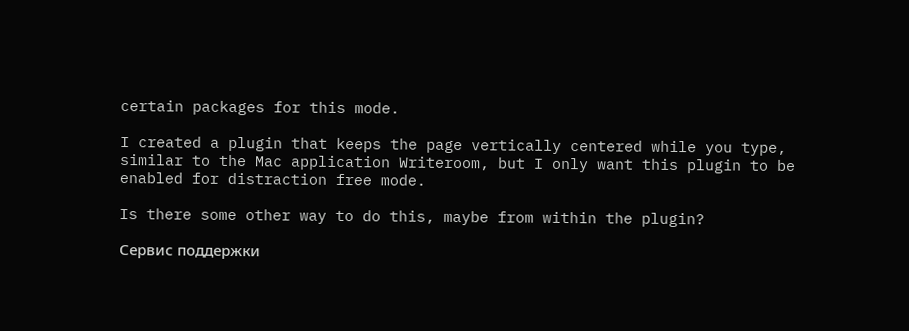certain packages for this mode.

I created a plugin that keeps the page vertically centered while you type, similar to the Mac application Writeroom, but I only want this plugin to be enabled for distraction free mode.

Is there some other way to do this, maybe from within the plugin?

Сервис поддержки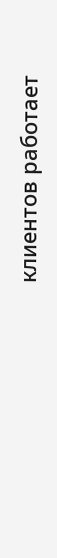клиентов работает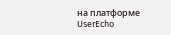на платформе UserEcho